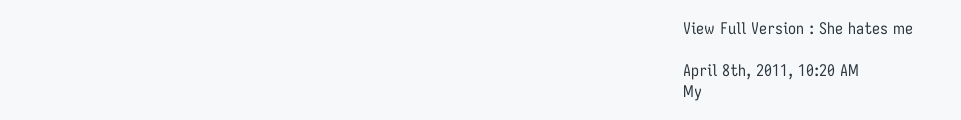View Full Version : She hates me

April 8th, 2011, 10:20 AM
My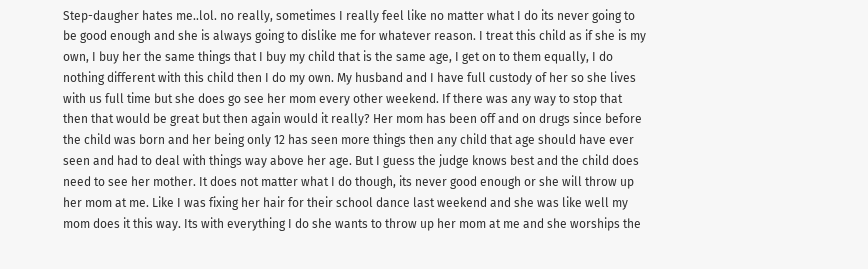Step-daugher hates me..lol. no really, sometimes I really feel like no matter what I do its never going to be good enough and she is always going to dislike me for whatever reason. I treat this child as if she is my own, I buy her the same things that I buy my child that is the same age, I get on to them equally, I do nothing different with this child then I do my own. My husband and I have full custody of her so she lives with us full time but she does go see her mom every other weekend. If there was any way to stop that then that would be great but then again would it really? Her mom has been off and on drugs since before the child was born and her being only 12 has seen more things then any child that age should have ever seen and had to deal with things way above her age. But I guess the judge knows best and the child does need to see her mother. It does not matter what I do though, its never good enough or she will throw up her mom at me. Like I was fixing her hair for their school dance last weekend and she was like well my mom does it this way. Its with everything I do she wants to throw up her mom at me and she worships the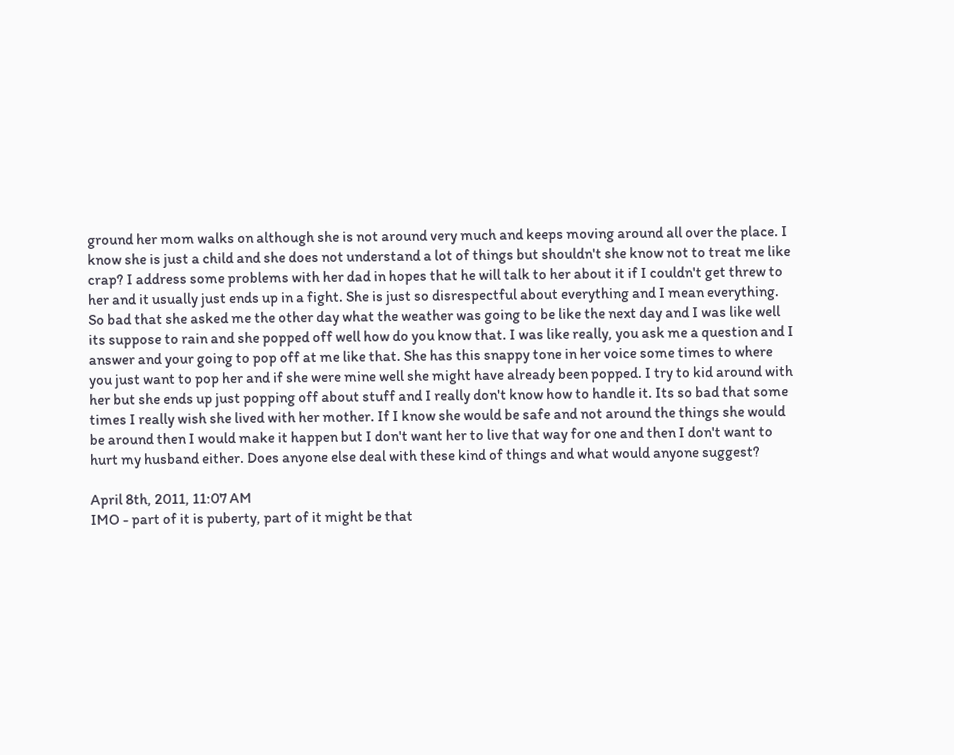ground her mom walks on although she is not around very much and keeps moving around all over the place. I know she is just a child and she does not understand a lot of things but shouldn't she know not to treat me like crap? I address some problems with her dad in hopes that he will talk to her about it if I couldn't get threw to her and it usually just ends up in a fight. She is just so disrespectful about everything and I mean everything. So bad that she asked me the other day what the weather was going to be like the next day and I was like well its suppose to rain and she popped off well how do you know that. I was like really, you ask me a question and I answer and your going to pop off at me like that. She has this snappy tone in her voice some times to where you just want to pop her and if she were mine well she might have already been popped. I try to kid around with her but she ends up just popping off about stuff and I really don't know how to handle it. Its so bad that some times I really wish she lived with her mother. If I know she would be safe and not around the things she would be around then I would make it happen but I don't want her to live that way for one and then I don't want to hurt my husband either. Does anyone else deal with these kind of things and what would anyone suggest?

April 8th, 2011, 11:07 AM
IMO - part of it is puberty, part of it might be that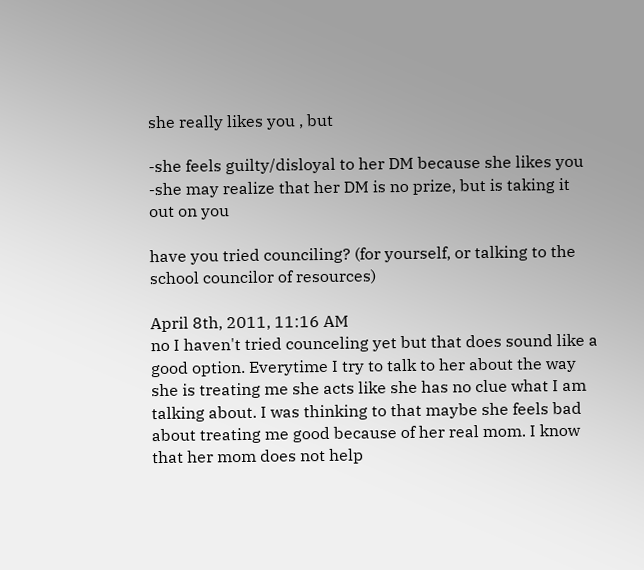she really likes you , but

-she feels guilty/disloyal to her DM because she likes you
-she may realize that her DM is no prize, but is taking it out on you

have you tried counciling? (for yourself, or talking to the school councilor of resources)

April 8th, 2011, 11:16 AM
no I haven't tried counceling yet but that does sound like a good option. Everytime I try to talk to her about the way she is treating me she acts like she has no clue what I am talking about. I was thinking to that maybe she feels bad about treating me good because of her real mom. I know that her mom does not help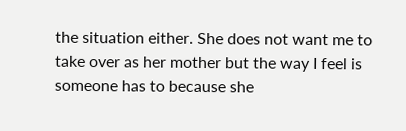the situation either. She does not want me to take over as her mother but the way I feel is someone has to because she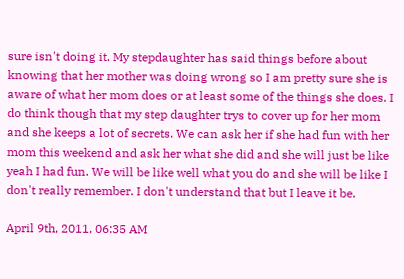sure isn't doing it. My stepdaughter has said things before about knowing that her mother was doing wrong so I am pretty sure she is aware of what her mom does or at least some of the things she does. I do think though that my step daughter trys to cover up for her mom and she keeps a lot of secrets. We can ask her if she had fun with her mom this weekend and ask her what she did and she will just be like yeah I had fun. We will be like well what you do and she will be like I don't really remember. I don't understand that but I leave it be.

April 9th, 2011, 06:35 AM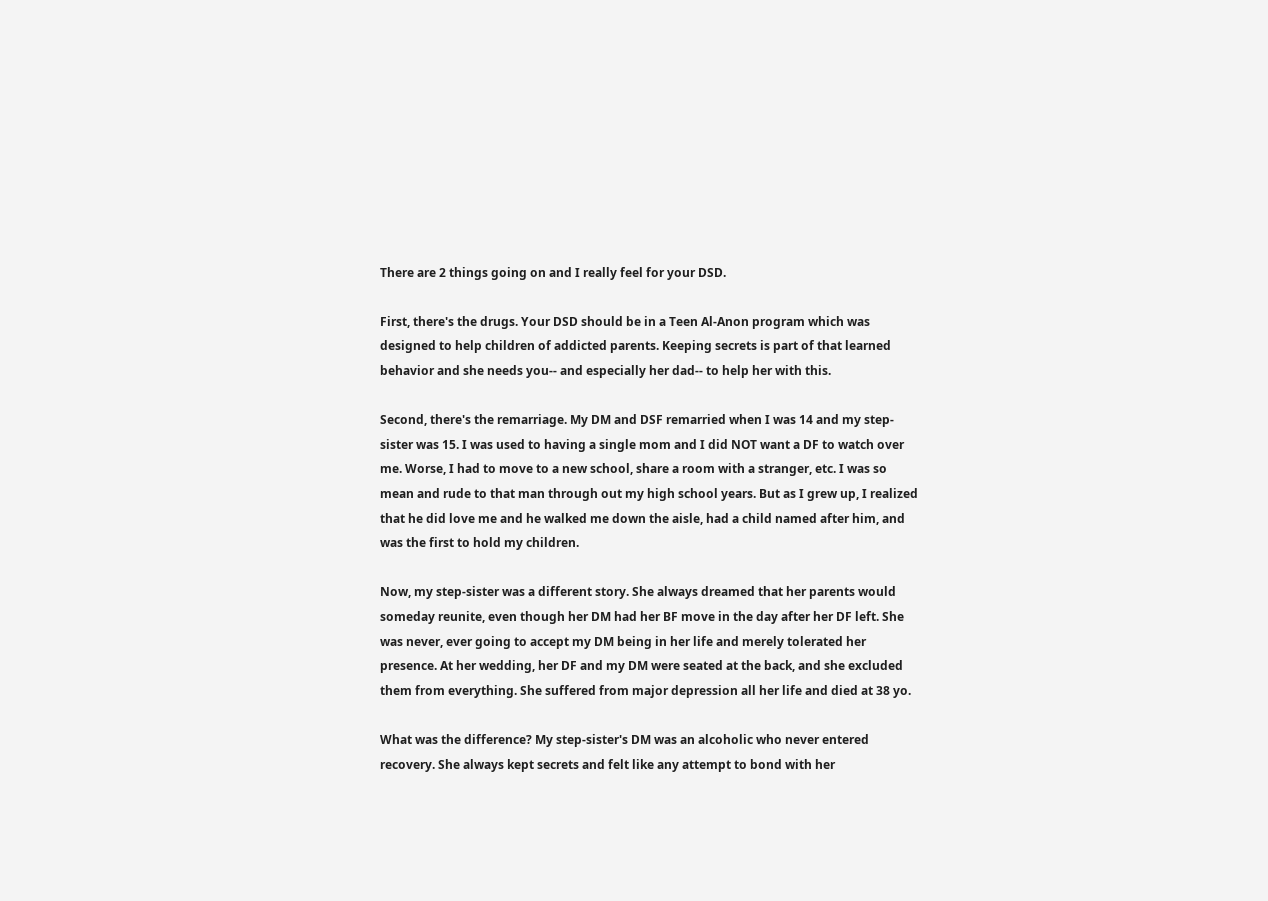There are 2 things going on and I really feel for your DSD.

First, there's the drugs. Your DSD should be in a Teen Al-Anon program which was designed to help children of addicted parents. Keeping secrets is part of that learned behavior and she needs you-- and especially her dad-- to help her with this.

Second, there's the remarriage. My DM and DSF remarried when I was 14 and my step-sister was 15. I was used to having a single mom and I did NOT want a DF to watch over me. Worse, I had to move to a new school, share a room with a stranger, etc. I was so mean and rude to that man through out my high school years. But as I grew up, I realized that he did love me and he walked me down the aisle, had a child named after him, and was the first to hold my children.

Now, my step-sister was a different story. She always dreamed that her parents would someday reunite, even though her DM had her BF move in the day after her DF left. She was never, ever going to accept my DM being in her life and merely tolerated her presence. At her wedding, her DF and my DM were seated at the back, and she excluded them from everything. She suffered from major depression all her life and died at 38 yo.

What was the difference? My step-sister's DM was an alcoholic who never entered recovery. She always kept secrets and felt like any attempt to bond with her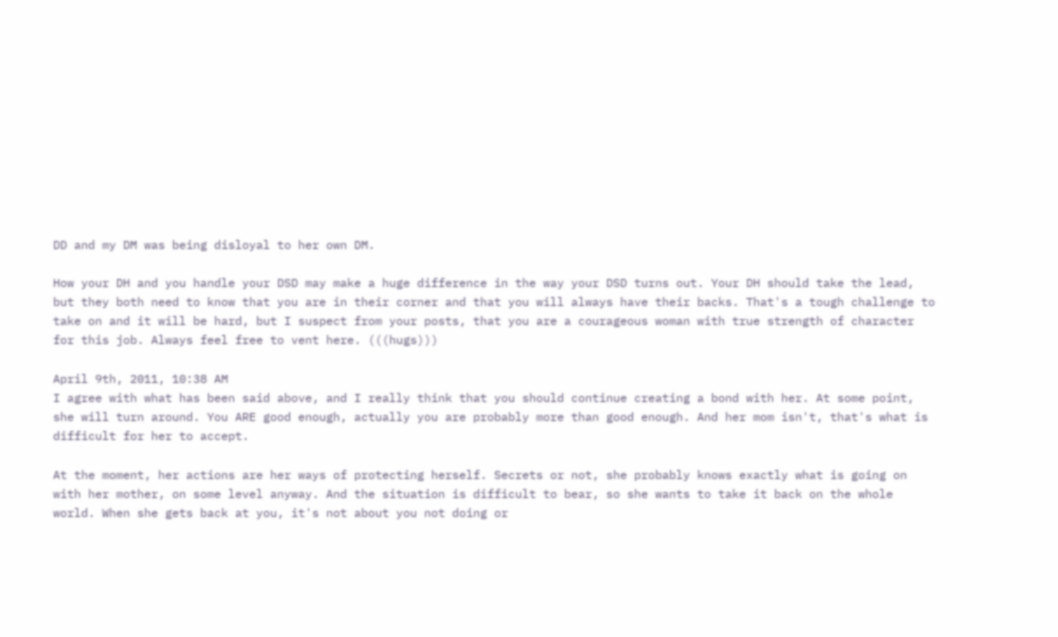DD and my DM was being disloyal to her own DM.

How your DH and you handle your DSD may make a huge difference in the way your DSD turns out. Your DH should take the lead, but they both need to know that you are in their corner and that you will always have their backs. That's a tough challenge to take on and it will be hard, but I suspect from your posts, that you are a courageous woman with true strength of character for this job. Always feel free to vent here. (((hugs)))

April 9th, 2011, 10:38 AM
I agree with what has been said above, and I really think that you should continue creating a bond with her. At some point, she will turn around. You ARE good enough, actually you are probably more than good enough. And her mom isn't, that's what is difficult for her to accept.

At the moment, her actions are her ways of protecting herself. Secrets or not, she probably knows exactly what is going on with her mother, on some level anyway. And the situation is difficult to bear, so she wants to take it back on the whole world. When she gets back at you, it's not about you not doing or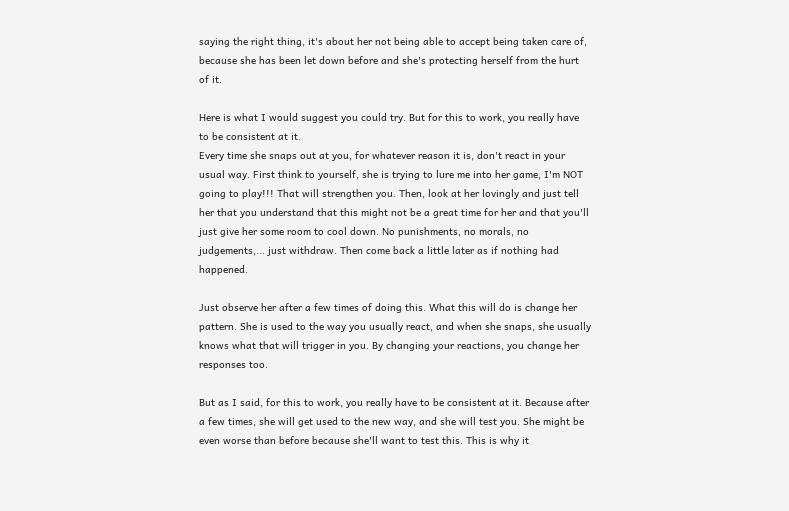saying the right thing, it's about her not being able to accept being taken care of, because she has been let down before and she's protecting herself from the hurt of it.

Here is what I would suggest you could try. But for this to work, you really have to be consistent at it.
Every time she snaps out at you, for whatever reason it is, don't react in your usual way. First think to yourself, she is trying to lure me into her game, I'm NOT going to play!!! That will strengthen you. Then, look at her lovingly and just tell her that you understand that this might not be a great time for her and that you'll just give her some room to cool down. No punishments, no morals, no judgements,... just withdraw. Then come back a little later as if nothing had happened.

Just observe her after a few times of doing this. What this will do is change her pattern. She is used to the way you usually react, and when she snaps, she usually knows what that will trigger in you. By changing your reactions, you change her responses too.

But as I said, for this to work, you really have to be consistent at it. Because after a few times, she will get used to the new way, and she will test you. She might be even worse than before because she'll want to test this. This is why it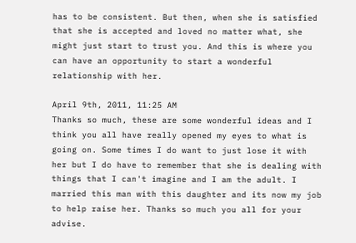has to be consistent. But then, when she is satisfied that she is accepted and loved no matter what, she might just start to trust you. And this is where you can have an opportunity to start a wonderful relationship with her.

April 9th, 2011, 11:25 AM
Thanks so much, these are some wonderful ideas and I think you all have really opened my eyes to what is going on. Some times I do want to just lose it with her but I do have to remember that she is dealing with things that I can't imagine and I am the adult. I married this man with this daughter and its now my job to help raise her. Thanks so much you all for your advise.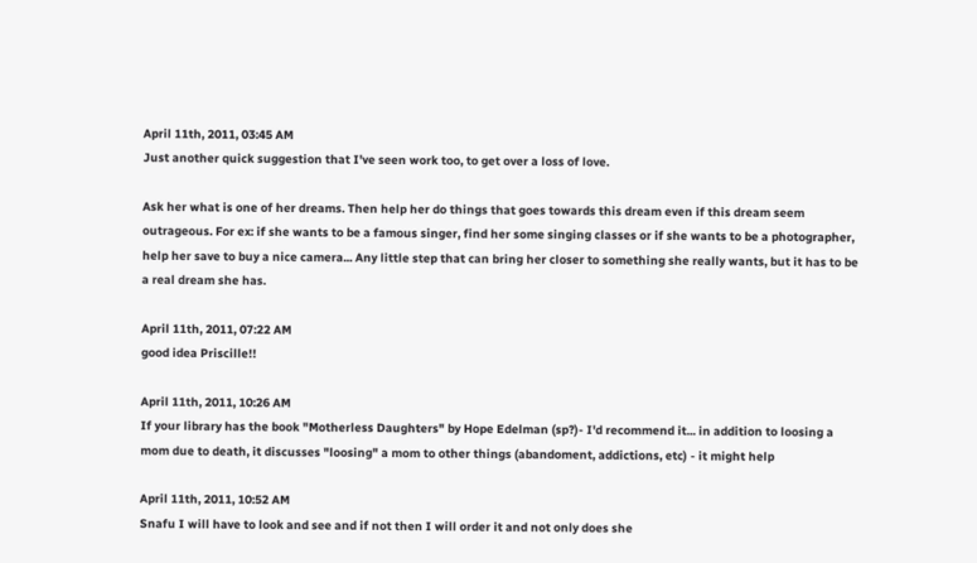April 11th, 2011, 03:45 AM
Just another quick suggestion that I've seen work too, to get over a loss of love.

Ask her what is one of her dreams. Then help her do things that goes towards this dream even if this dream seem outrageous. For ex: if she wants to be a famous singer, find her some singing classes or if she wants to be a photographer, help her save to buy a nice camera... Any little step that can bring her closer to something she really wants, but it has to be a real dream she has.

April 11th, 2011, 07:22 AM
good idea Priscille!!

April 11th, 2011, 10:26 AM
If your library has the book "Motherless Daughters" by Hope Edelman (sp?)- I'd recommend it... in addition to loosing a mom due to death, it discusses "loosing" a mom to other things (abandoment, addictions, etc) - it might help

April 11th, 2011, 10:52 AM
Snafu I will have to look and see and if not then I will order it and not only does she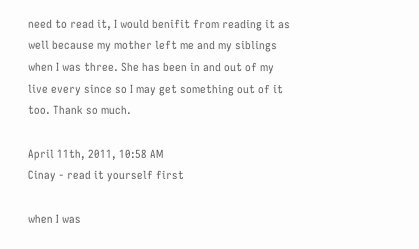need to read it, I would benifit from reading it as well because my mother left me and my siblings when I was three. She has been in and out of my live every since so I may get something out of it too. Thank so much.

April 11th, 2011, 10:58 AM
Cinay - read it yourself first

when I was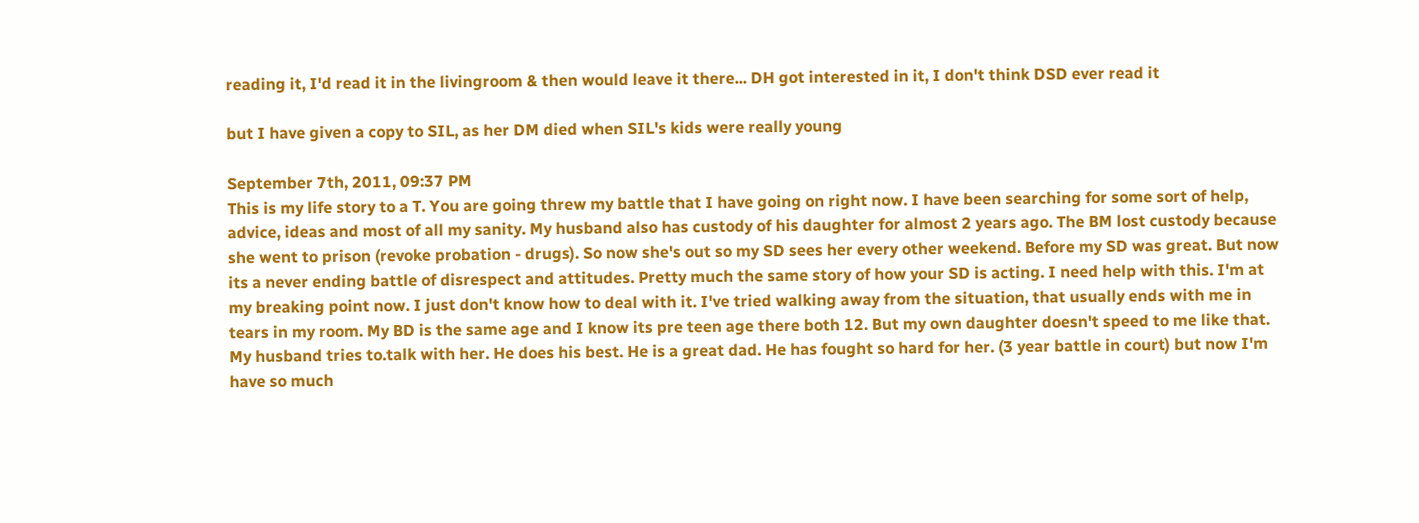reading it, I'd read it in the livingroom & then would leave it there... DH got interested in it, I don't think DSD ever read it

but I have given a copy to SIL, as her DM died when SIL's kids were really young

September 7th, 2011, 09:37 PM
This is my life story to a T. You are going threw my battle that I have going on right now. I have been searching for some sort of help, advice, ideas and most of all my sanity. My husband also has custody of his daughter for almost 2 years ago. The BM lost custody because she went to prison (revoke probation - drugs). So now she's out so my SD sees her every other weekend. Before my SD was great. But now its a never ending battle of disrespect and attitudes. Pretty much the same story of how your SD is acting. I need help with this. I'm at my breaking point now. I just don't know how to deal with it. I've tried walking away from the situation, that usually ends with me in tears in my room. My BD is the same age and I know its pre teen age there both 12. But my own daughter doesn't speed to me like that. My husband tries to.talk with her. He does his best. He is a great dad. He has fought so hard for her. (3 year battle in court) but now I'm have so much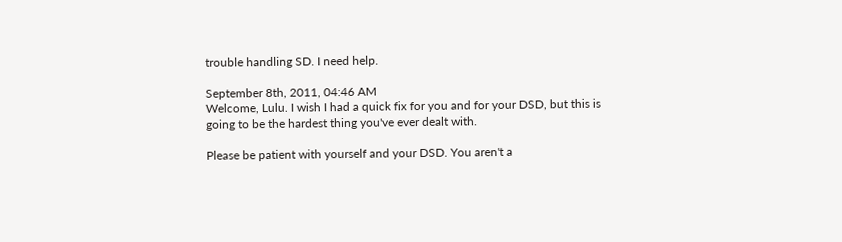trouble handling SD. I need help.

September 8th, 2011, 04:46 AM
Welcome, Lulu. I wish I had a quick fix for you and for your DSD, but this is going to be the hardest thing you've ever dealt with.

Please be patient with yourself and your DSD. You aren't a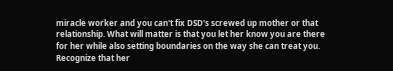miracle worker and you can't fix DSD's screwed up mother or that relationship. What will matter is that you let her know you are there for her while also setting boundaries on the way she can treat you. Recognize that her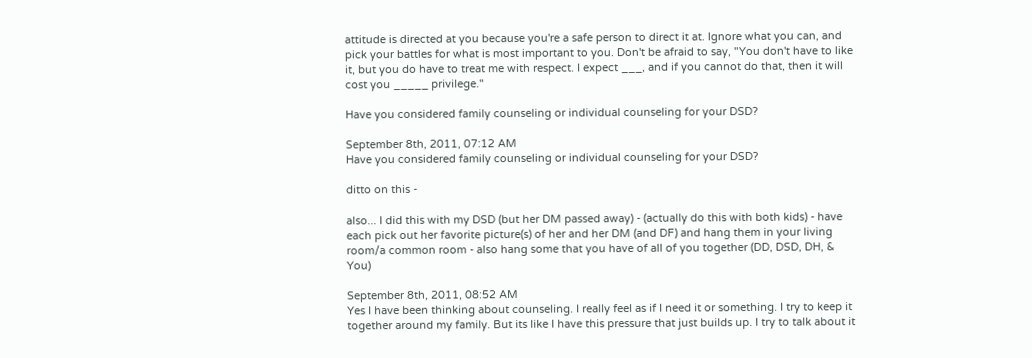attitude is directed at you because you're a safe person to direct it at. Ignore what you can, and pick your battles for what is most important to you. Don't be afraid to say, "You don't have to like it, but you do have to treat me with respect. I expect ___, and if you cannot do that, then it will cost you _____ privilege."

Have you considered family counseling or individual counseling for your DSD?

September 8th, 2011, 07:12 AM
Have you considered family counseling or individual counseling for your DSD?

ditto on this -

also... I did this with my DSD (but her DM passed away) - (actually do this with both kids) - have each pick out her favorite picture(s) of her and her DM (and DF) and hang them in your living room/a common room - also hang some that you have of all of you together (DD, DSD, DH, & You)

September 8th, 2011, 08:52 AM
Yes I have been thinking about counseling. I really feel as if I need it or something. I try to keep it together around my family. But its like I have this pressure that just builds up. I try to talk about it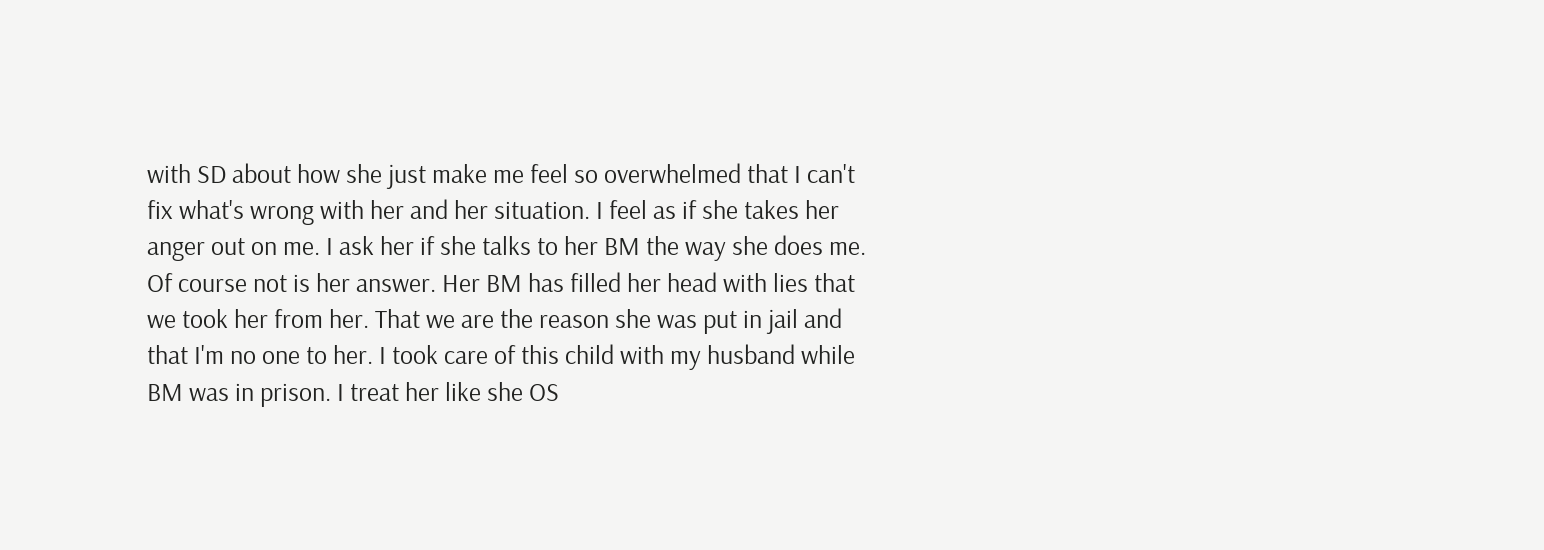with SD about how she just make me feel so overwhelmed that I can't fix what's wrong with her and her situation. I feel as if she takes her anger out on me. I ask her if she talks to her BM the way she does me. Of course not is her answer. Her BM has filled her head with lies that we took her from her. That we are the reason she was put in jail and that I'm no one to her. I took care of this child with my husband while BM was in prison. I treat her like she OS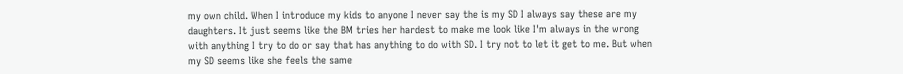my own child. When I introduce my kids to anyone I never say the is my SD I always say these are my daughters. It just seems like the BM tries her hardest to make me look like I'm always in the wrong with anything I try to do or say that has anything to do with SD. I try not to let it get to me. But when my SD seems like she feels the same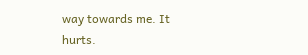way towards me. It hurts.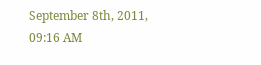September 8th, 2011, 09:16 AM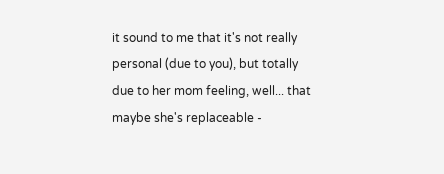it sound to me that it's not really personal (due to you), but totally due to her mom feeling, well... that maybe she's replaceable -